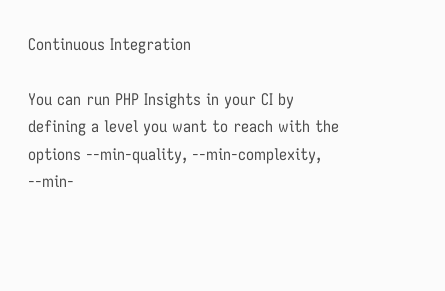Continuous Integration

You can run PHP Insights in your CI by defining a level you want to reach with the options --min-quality, --min-complexity, --min-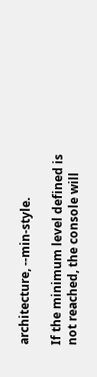architecture, --min-style.

If the minimum level defined is not reached, the console will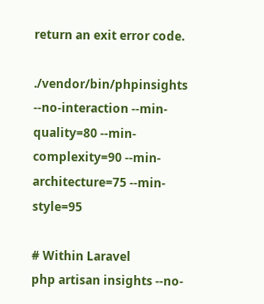return an exit error code.

./vendor/bin/phpinsights --no-interaction --min-quality=80 --min-complexity=90 --min-architecture=75 --min-style=95

# Within Laravel
php artisan insights --no-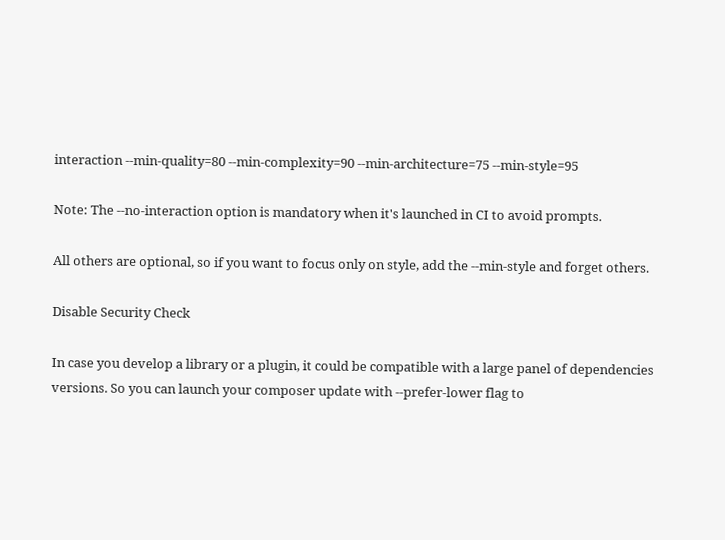interaction --min-quality=80 --min-complexity=90 --min-architecture=75 --min-style=95

Note: The --no-interaction option is mandatory when it's launched in CI to avoid prompts.

All others are optional, so if you want to focus only on style, add the --min-style and forget others.

Disable Security Check

In case you develop a library or a plugin, it could be compatible with a large panel of dependencies versions. So you can launch your composer update with --prefer-lower flag to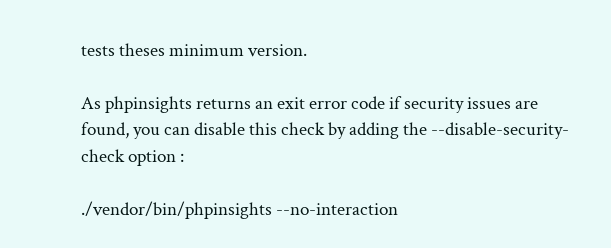tests theses minimum version.

As phpinsights returns an exit error code if security issues are found, you can disable this check by adding the --disable-security-check option :

./vendor/bin/phpinsights --no-interaction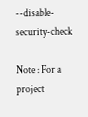--disable-security-check

Note : For a project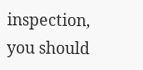inspection, you should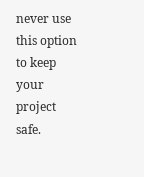never use this option to keep your project safe.